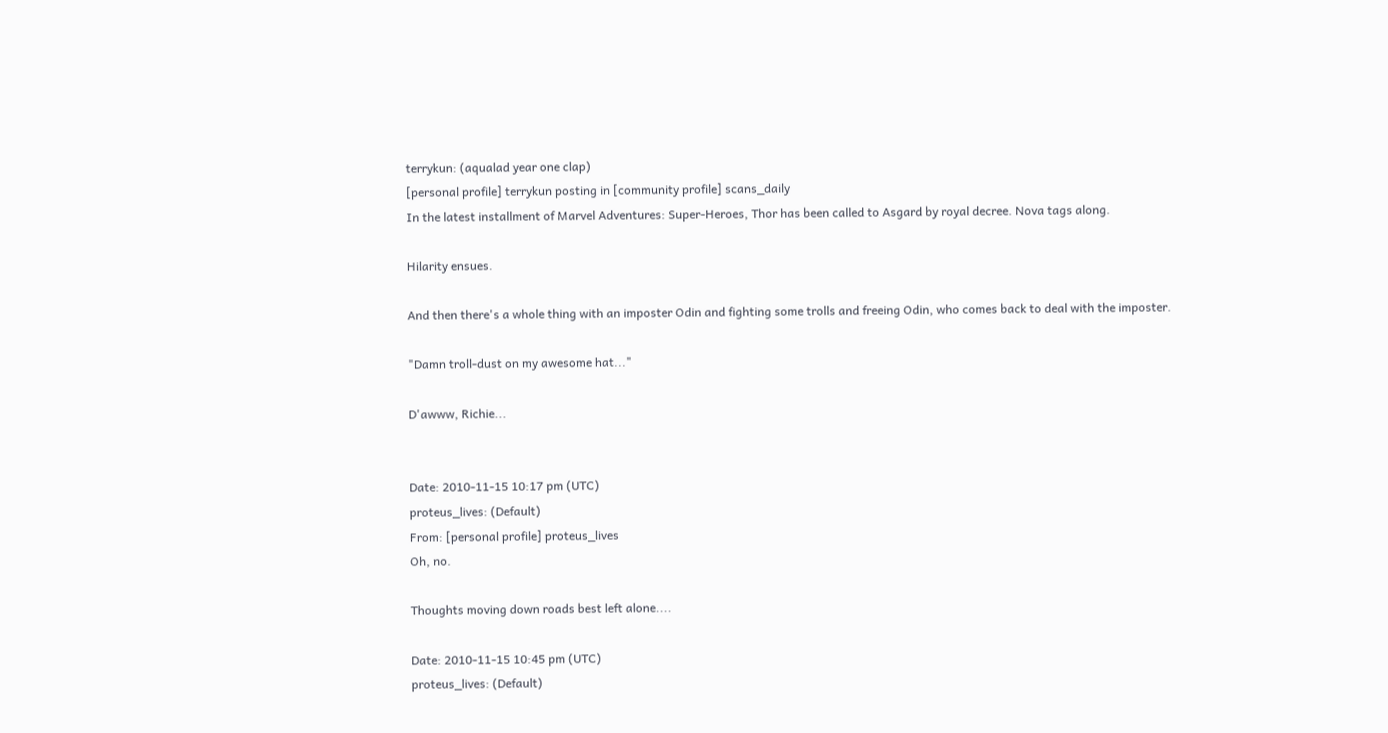terrykun: (aqualad year one clap)
[personal profile] terrykun posting in [community profile] scans_daily
In the latest installment of Marvel Adventures: Super-Heroes, Thor has been called to Asgard by royal decree. Nova tags along.

Hilarity ensues.

And then there's a whole thing with an imposter Odin and fighting some trolls and freeing Odin, who comes back to deal with the imposter.

"Damn troll-dust on my awesome hat..."

D'awww, Richie...


Date: 2010-11-15 10:17 pm (UTC)
proteus_lives: (Default)
From: [personal profile] proteus_lives
Oh, no.

Thoughts moving down roads best left alone....

Date: 2010-11-15 10:45 pm (UTC)
proteus_lives: (Default)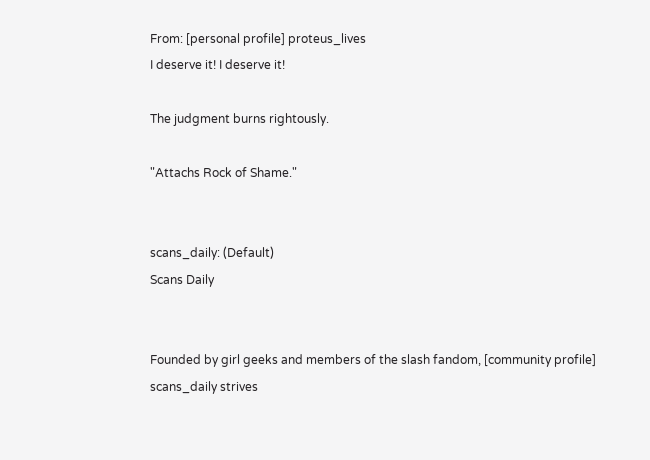From: [personal profile] proteus_lives
I deserve it! I deserve it!

The judgment burns rightously.

"Attachs Rock of Shame."


scans_daily: (Default)
Scans Daily


Founded by girl geeks and members of the slash fandom, [community profile] scans_daily strives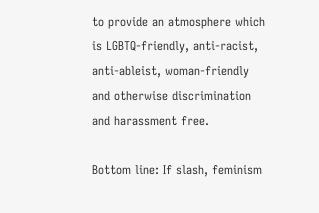to provide an atmosphere which is LGBTQ-friendly, anti-racist, anti-ableist, woman-friendly and otherwise discrimination and harassment free.

Bottom line: If slash, feminism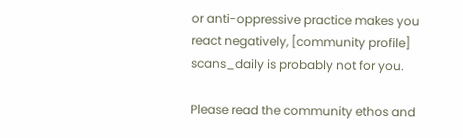or anti-oppressive practice makes you react negatively, [community profile] scans_daily is probably not for you.

Please read the community ethos and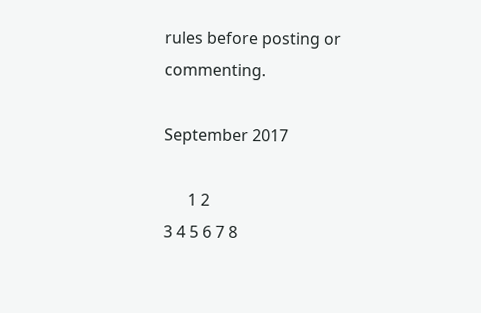rules before posting or commenting.

September 2017

      1 2
3 4 5 6 7 8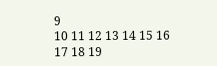9
10 11 12 13 14 15 16
17 18 19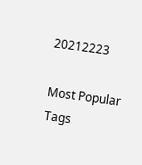20212223

Most Popular Tags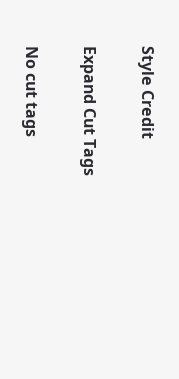Style Credit

Expand Cut Tags

No cut tags